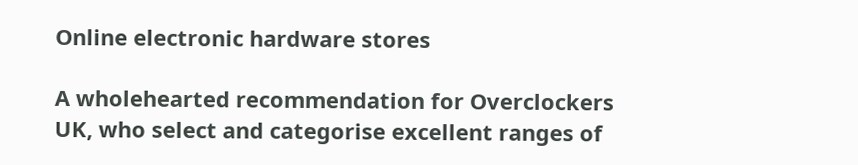Online electronic hardware stores

A wholehearted recommendation for Overclockers UK, who select and categorise excellent ranges of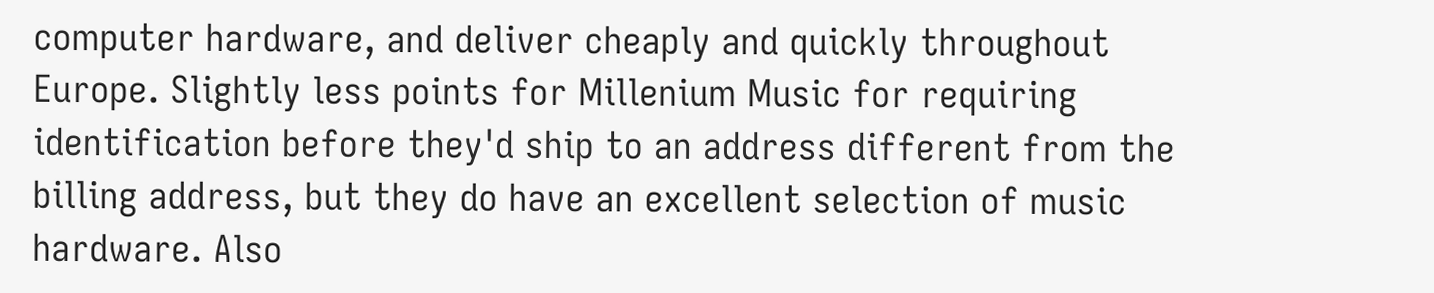computer hardware, and deliver cheaply and quickly throughout Europe. Slightly less points for Millenium Music for requiring identification before they'd ship to an address different from the billing address, but they do have an excellent selection of music hardware. Also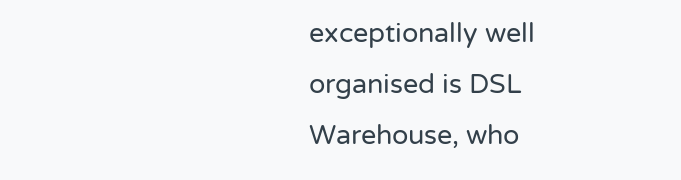exceptionally well organised is DSL Warehouse, who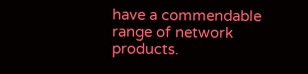have a commendable range of network products.